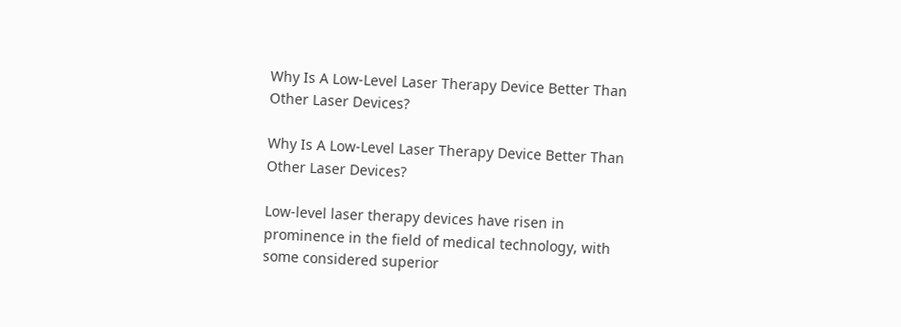Why Is A Low-Level Laser Therapy Device Better Than Other Laser Devices?

Why Is A Low-Level Laser Therapy Device Better Than Other Laser Devices?

Low-level laser therapy devices have risen in prominence in the field of medical technology, with some considered superior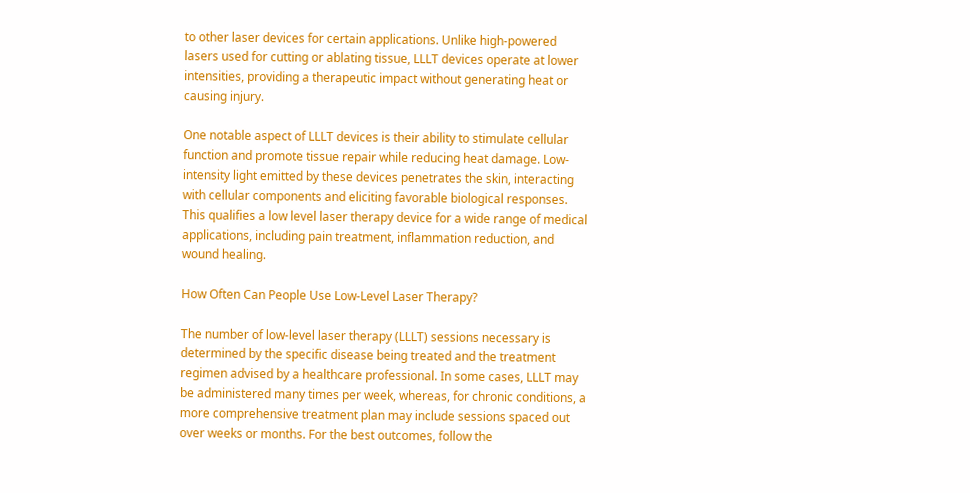to other laser devices for certain applications. Unlike high-powered lasers used for cutting or ablating tissue, LLLT devices operate at lower intensities, providing a therapeutic impact without generating heat or causing injury.

One notable aspect of LLLT devices is their ability to stimulate cellular function and promote tissue repair while reducing heat damage. Low-intensity light emitted by these devices penetrates the skin, interacting with cellular components and eliciting favorable biological responses. This qualifies a low level laser therapy device for a wide range of medical applications, including pain treatment, inflammation reduction, and wound healing.

How Often Can People Use Low-Level Laser Therapy?

The number of low-level laser therapy (LLLT) sessions necessary is determined by the specific disease being treated and the treatment regimen advised by a healthcare professional. In some cases, LLLT may be administered many times per week, whereas, for chronic conditions, a more comprehensive treatment plan may include sessions spaced out over weeks or months. For the best outcomes, follow the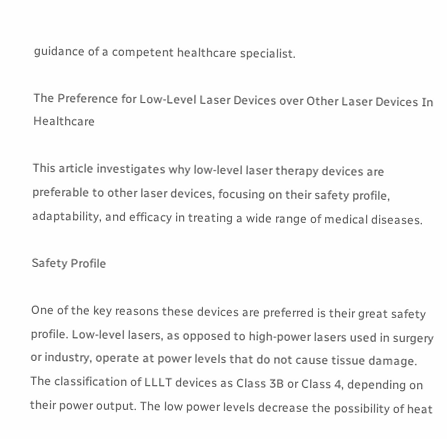guidance of a competent healthcare specialist.

The Preference for Low-Level Laser Devices over Other Laser Devices In Healthcare

This article investigates why low-level laser therapy devices are preferable to other laser devices, focusing on their safety profile, adaptability, and efficacy in treating a wide range of medical diseases.

Safety Profile

One of the key reasons these devices are preferred is their great safety profile. Low-level lasers, as opposed to high-power lasers used in surgery or industry, operate at power levels that do not cause tissue damage. The classification of LLLT devices as Class 3B or Class 4, depending on their power output. The low power levels decrease the possibility of heat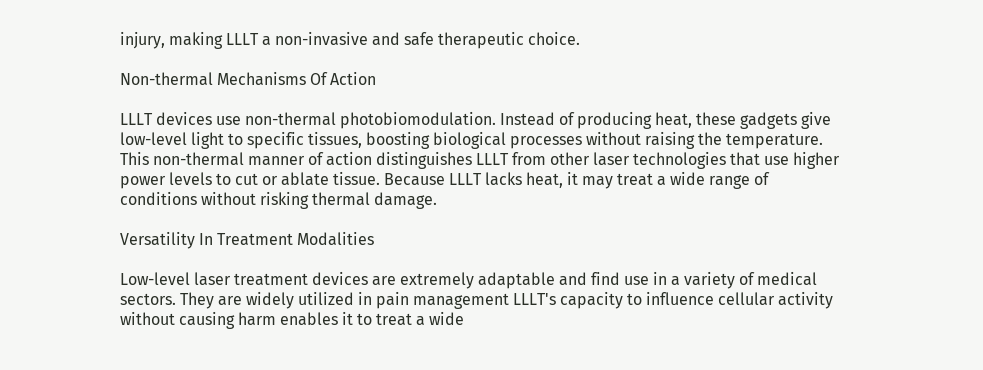injury, making LLLT a non-invasive and safe therapeutic choice.

Non-thermal Mechanisms Of Action

LLLT devices use non-thermal photobiomodulation. Instead of producing heat, these gadgets give low-level light to specific tissues, boosting biological processes without raising the temperature. This non-thermal manner of action distinguishes LLLT from other laser technologies that use higher power levels to cut or ablate tissue. Because LLLT lacks heat, it may treat a wide range of conditions without risking thermal damage.

Versatility In Treatment Modalities

Low-level laser treatment devices are extremely adaptable and find use in a variety of medical sectors. They are widely utilized in pain management LLLT's capacity to influence cellular activity without causing harm enables it to treat a wide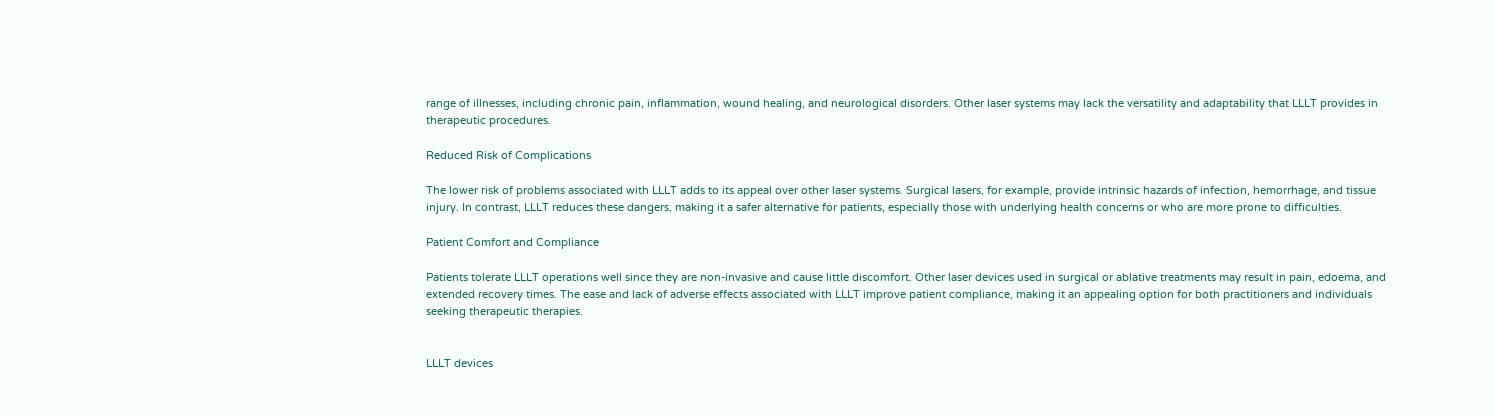range of illnesses, including chronic pain, inflammation, wound healing, and neurological disorders. Other laser systems may lack the versatility and adaptability that LLLT provides in therapeutic procedures.

Reduced Risk of Complications

The lower risk of problems associated with LLLT adds to its appeal over other laser systems. Surgical lasers, for example, provide intrinsic hazards of infection, hemorrhage, and tissue injury. In contrast, LLLT reduces these dangers, making it a safer alternative for patients, especially those with underlying health concerns or who are more prone to difficulties.

Patient Comfort and Compliance

Patients tolerate LLLT operations well since they are non-invasive and cause little discomfort. Other laser devices used in surgical or ablative treatments may result in pain, edoema, and extended recovery times. The ease and lack of adverse effects associated with LLLT improve patient compliance, making it an appealing option for both practitioners and individuals seeking therapeutic therapies.


LLLT devices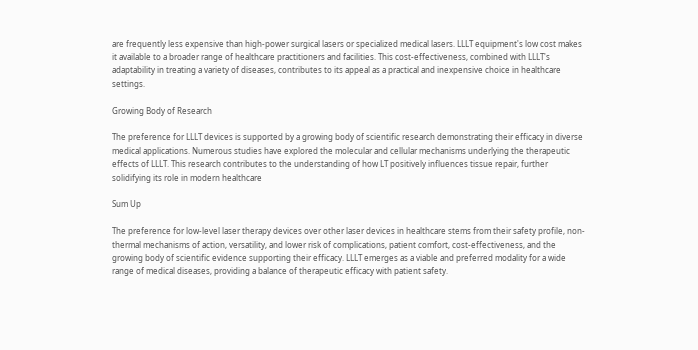are frequently less expensive than high-power surgical lasers or specialized medical lasers. LLLT equipment's low cost makes it available to a broader range of healthcare practitioners and facilities. This cost-effectiveness, combined with LLLT's adaptability in treating a variety of diseases, contributes to its appeal as a practical and inexpensive choice in healthcare settings.

Growing Body of Research

The preference for LLLT devices is supported by a growing body of scientific research demonstrating their efficacy in diverse medical applications. Numerous studies have explored the molecular and cellular mechanisms underlying the therapeutic effects of LLLT. This research contributes to the understanding of how LT positively influences tissue repair, further solidifying its role in modern healthcare

Sum Up

The preference for low-level laser therapy devices over other laser devices in healthcare stems from their safety profile, non-thermal mechanisms of action, versatility, and lower risk of complications, patient comfort, cost-effectiveness, and the growing body of scientific evidence supporting their efficacy. LLLT emerges as a viable and preferred modality for a wide range of medical diseases, providing a balance of therapeutic efficacy with patient safety.